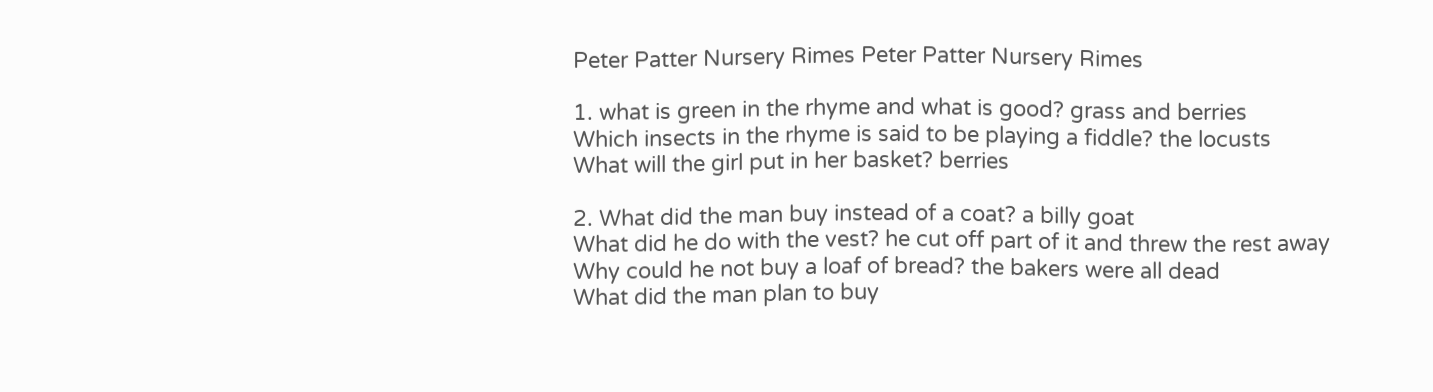Peter Patter Nursery Rimes Peter Patter Nursery Rimes

1. what is green in the rhyme and what is good? grass and berries
Which insects in the rhyme is said to be playing a fiddle? the locusts
What will the girl put in her basket? berries

2. What did the man buy instead of a coat? a billy goat
What did he do with the vest? he cut off part of it and threw the rest away
Why could he not buy a loaf of bread? the bakers were all dead
What did the man plan to buy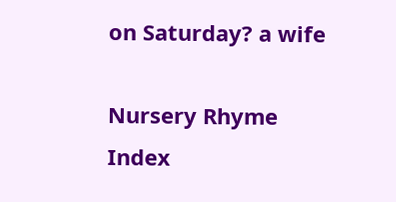on Saturday? a wife

Nursery Rhyme Index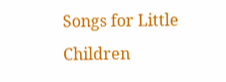Songs for Little Children